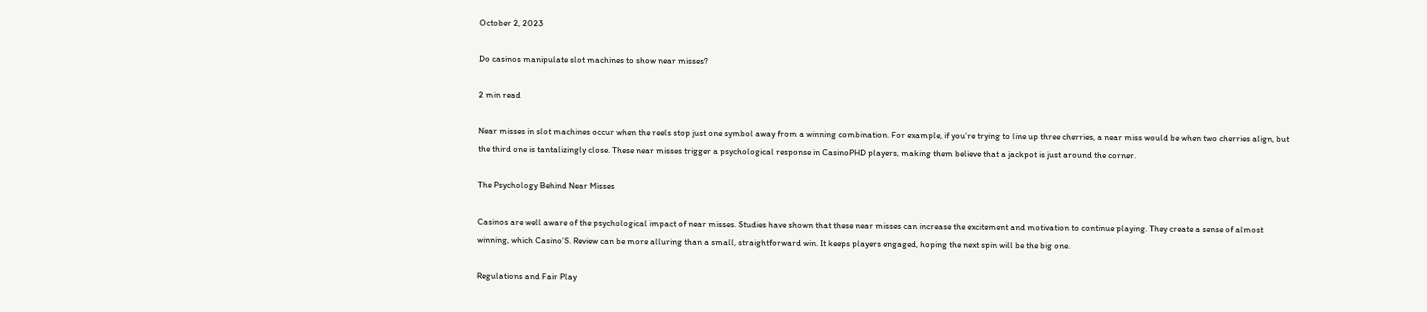October 2, 2023

Do casinos manipulate slot machines to show near misses?

2 min read

Near misses in slot machines occur when the reels stop just one symbol away from a winning combination. For example, if you’re trying to line up three cherries, a near miss would be when two cherries align, but the third one is tantalizingly close. These near misses trigger a psychological response in CasinoPHD players, making them believe that a jackpot is just around the corner.

The Psychology Behind Near Misses

Casinos are well aware of the psychological impact of near misses. Studies have shown that these near misses can increase the excitement and motivation to continue playing. They create a sense of almost winning, which Casino’S. Review can be more alluring than a small, straightforward win. It keeps players engaged, hoping the next spin will be the big one.

Regulations and Fair Play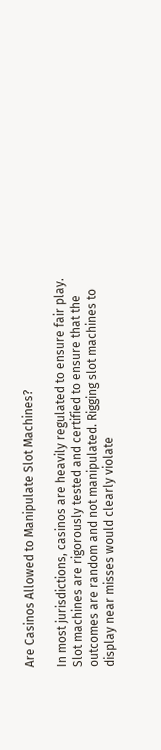Are Casinos Allowed to Manipulate Slot Machines?

In most jurisdictions, casinos are heavily regulated to ensure fair play. Slot machines are rigorously tested and certified to ensure that the outcomes are random and not manipulated. Rigging slot machines to display near misses would clearly violate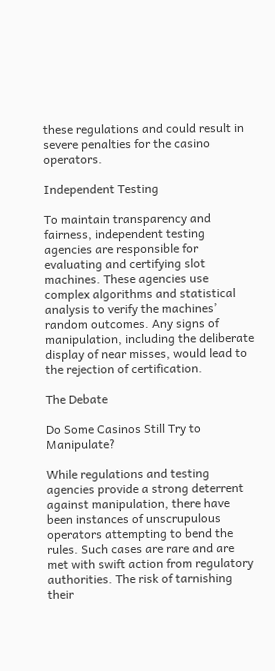these regulations and could result in severe penalties for the casino operators.

Independent Testing

To maintain transparency and fairness, independent testing agencies are responsible for evaluating and certifying slot machines. These agencies use complex algorithms and statistical analysis to verify the machines’ random outcomes. Any signs of manipulation, including the deliberate display of near misses, would lead to the rejection of certification.

The Debate

Do Some Casinos Still Try to Manipulate?

While regulations and testing agencies provide a strong deterrent against manipulation, there have been instances of unscrupulous operators attempting to bend the rules. Such cases are rare and are met with swift action from regulatory authorities. The risk of tarnishing their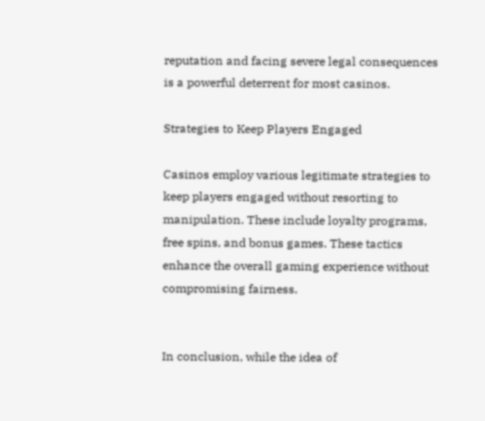reputation and facing severe legal consequences is a powerful deterrent for most casinos.

Strategies to Keep Players Engaged

Casinos employ various legitimate strategies to keep players engaged without resorting to manipulation. These include loyalty programs, free spins, and bonus games. These tactics enhance the overall gaming experience without compromising fairness.


In conclusion, while the idea of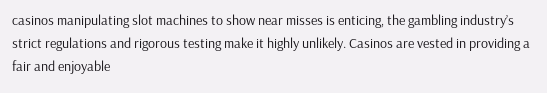casinos manipulating slot machines to show near misses is enticing, the gambling industry’s strict regulations and rigorous testing make it highly unlikely. Casinos are vested in providing a fair and enjoyable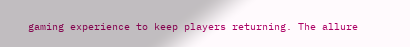gaming experience to keep players returning. The allure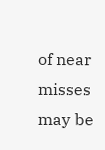of near misses may be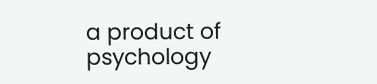a product of psychology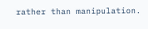rather than manipulation.